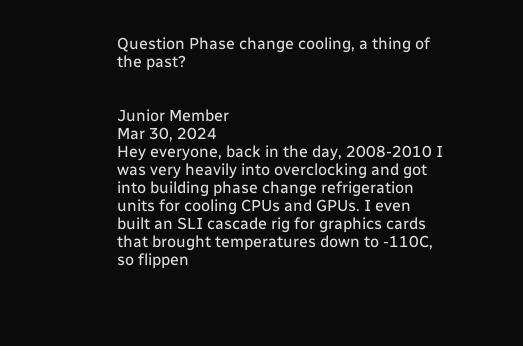Question Phase change cooling, a thing of the past?


Junior Member
Mar 30, 2024
Hey everyone, back in the day, 2008-2010 I was very heavily into overclocking and got into building phase change refrigeration units for cooling CPUs and GPUs. I even built an SLI cascade rig for graphics cards that brought temperatures down to -110C, so flippen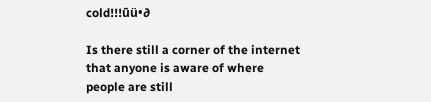cold!!!ūü•∂

Is there still a corner of the internet that anyone is aware of where people are still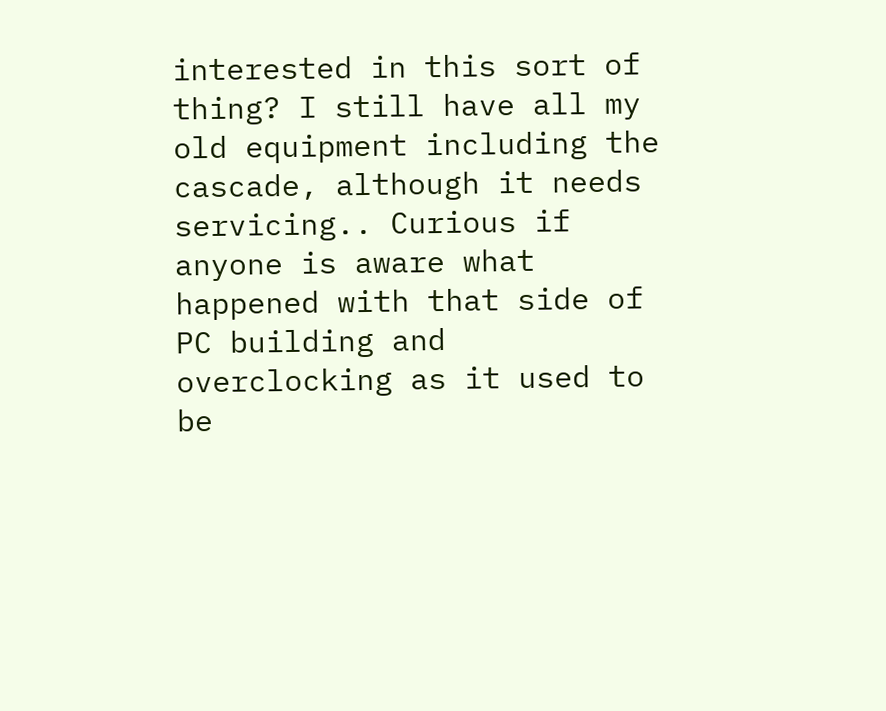interested in this sort of thing? I still have all my old equipment including the cascade, although it needs servicing.. Curious if anyone is aware what happened with that side of PC building and overclocking as it used to be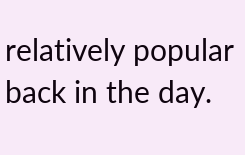relatively popular back in the day.